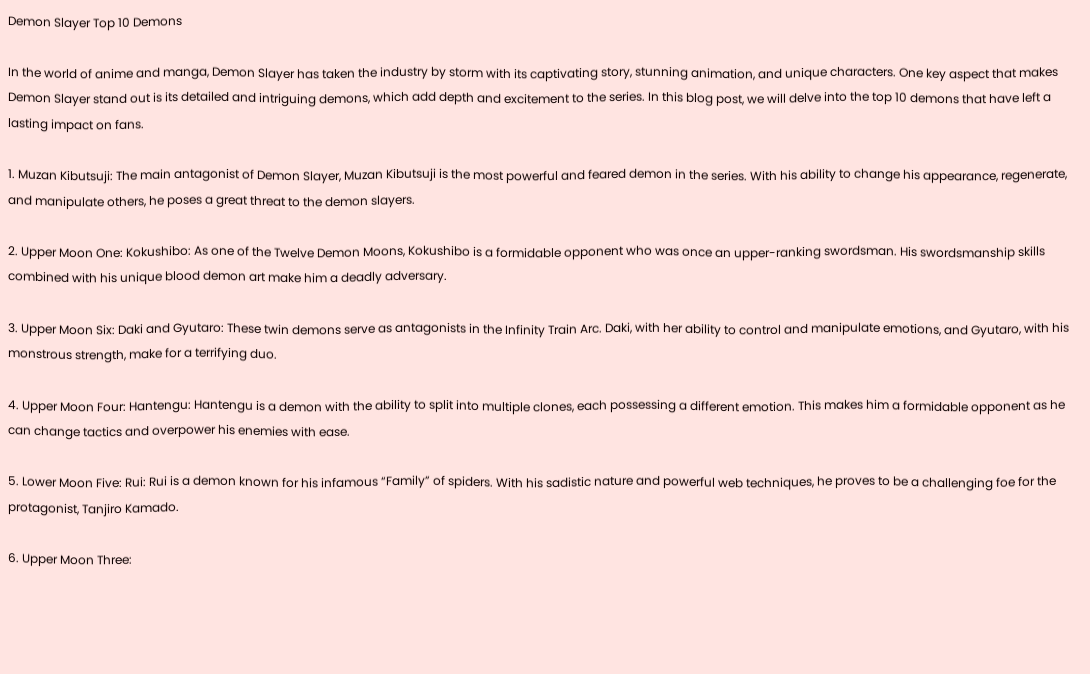Demon Slayer Top 10 Demons

In the world of anime and manga, Demon Slayer has taken the industry by storm with its captivating story, stunning animation, and unique characters. One key aspect that makes Demon Slayer stand out is its detailed and intriguing demons, which add depth and excitement to the series. In this blog post, we will delve into the top 10 demons that have left a lasting impact on fans.

1. Muzan Kibutsuji: The main antagonist of Demon Slayer, Muzan Kibutsuji is the most powerful and feared demon in the series. With his ability to change his appearance, regenerate, and manipulate others, he poses a great threat to the demon slayers.

2. Upper Moon One: Kokushibo: As one of the Twelve Demon Moons, Kokushibo is a formidable opponent who was once an upper-ranking swordsman. His swordsmanship skills combined with his unique blood demon art make him a deadly adversary.

3. Upper Moon Six: Daki and Gyutaro: These twin demons serve as antagonists in the Infinity Train Arc. Daki, with her ability to control and manipulate emotions, and Gyutaro, with his monstrous strength, make for a terrifying duo.

4. Upper Moon Four: Hantengu: Hantengu is a demon with the ability to split into multiple clones, each possessing a different emotion. This makes him a formidable opponent as he can change tactics and overpower his enemies with ease.

5. Lower Moon Five: Rui: Rui is a demon known for his infamous “Family” of spiders. With his sadistic nature and powerful web techniques, he proves to be a challenging foe for the protagonist, Tanjiro Kamado.

6. Upper Moon Three: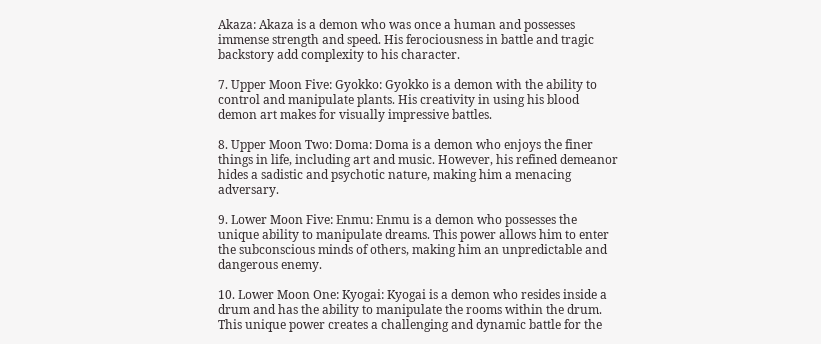Akaza: Akaza is a demon who was once a human and possesses immense strength and speed. His ferociousness in battle and tragic backstory add complexity to his character.

7. Upper Moon Five: Gyokko: Gyokko is a demon with the ability to control and manipulate plants. His creativity in using his blood demon art makes for visually impressive battles.

8. Upper Moon Two: Doma: Doma is a demon who enjoys the finer things in life, including art and music. However, his refined demeanor hides a sadistic and psychotic nature, making him a menacing adversary.

9. Lower Moon Five: Enmu: Enmu is a demon who possesses the unique ability to manipulate dreams. This power allows him to enter the subconscious minds of others, making him an unpredictable and dangerous enemy.

10. Lower Moon One: Kyogai: Kyogai is a demon who resides inside a drum and has the ability to manipulate the rooms within the drum. This unique power creates a challenging and dynamic battle for the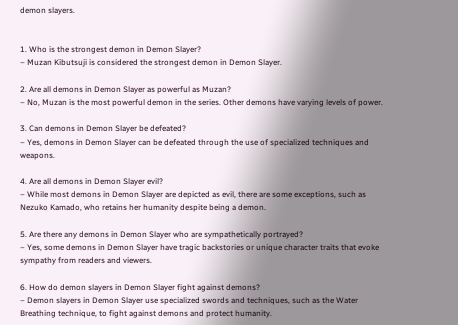demon slayers.


1. Who is the strongest demon in Demon Slayer?
– Muzan Kibutsuji is considered the strongest demon in Demon Slayer.

2. Are all demons in Demon Slayer as powerful as Muzan?
– No, Muzan is the most powerful demon in the series. Other demons have varying levels of power.

3. Can demons in Demon Slayer be defeated?
– Yes, demons in Demon Slayer can be defeated through the use of specialized techniques and weapons.

4. Are all demons in Demon Slayer evil?
– While most demons in Demon Slayer are depicted as evil, there are some exceptions, such as Nezuko Kamado, who retains her humanity despite being a demon.

5. Are there any demons in Demon Slayer who are sympathetically portrayed?
– Yes, some demons in Demon Slayer have tragic backstories or unique character traits that evoke sympathy from readers and viewers.

6. How do demon slayers in Demon Slayer fight against demons?
– Demon slayers in Demon Slayer use specialized swords and techniques, such as the Water Breathing technique, to fight against demons and protect humanity.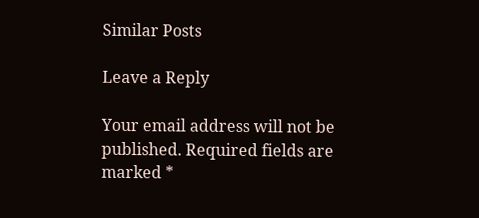Similar Posts

Leave a Reply

Your email address will not be published. Required fields are marked *